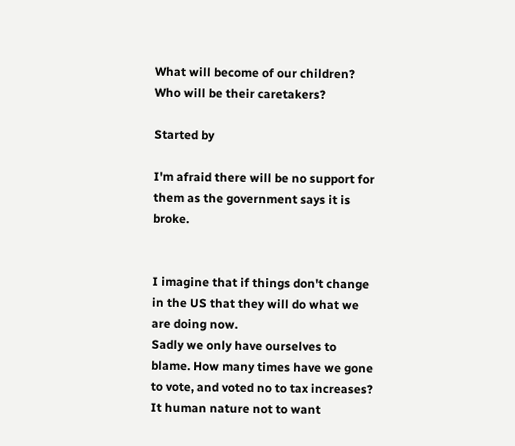What will become of our children? Who will be their caretakers?

Started by

I'm afraid there will be no support for them as the government says it is broke.


I imagine that if things don't change in the US that they will do what we are doing now.
Sadly we only have ourselves to blame. How many times have we gone to vote, and voted no to tax increases? It human nature not to want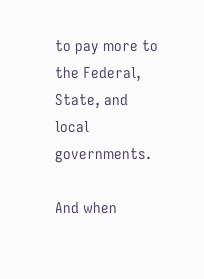to pay more to the Federal, State, and local governments.

And when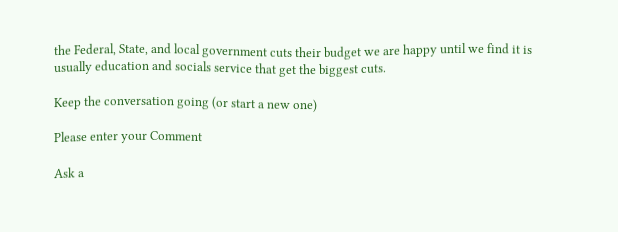the Federal, State, and local government cuts their budget we are happy until we find it is usually education and socials service that get the biggest cuts.

Keep the conversation going (or start a new one)

Please enter your Comment

Ask a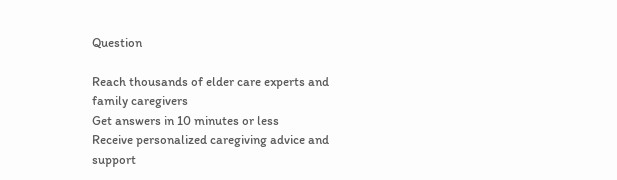Question

Reach thousands of elder care experts and family caregivers
Get answers in 10 minutes or less
Receive personalized caregiving advice and support